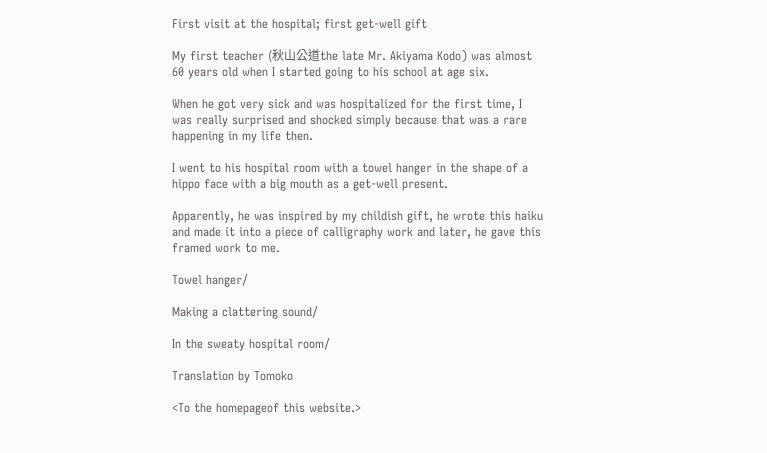First visit at the hospital; first get-well gift

My first teacher (秋山公道the late Mr. Akiyama Kodo) was almost 60 years old when I started going to his school at age six.

When he got very sick and was hospitalized for the first time, I was really surprised and shocked simply because that was a rare happening in my life then.

I went to his hospital room with a towel hanger in the shape of a hippo face with a big mouth as a get-well present.

Apparently, he was inspired by my childish gift, he wrote this haiku and made it into a piece of calligraphy work and later, he gave this framed work to me.

Towel hanger/

Making a clattering sound/

In the sweaty hospital room/

Translation by Tomoko

<To the homepageof this website.>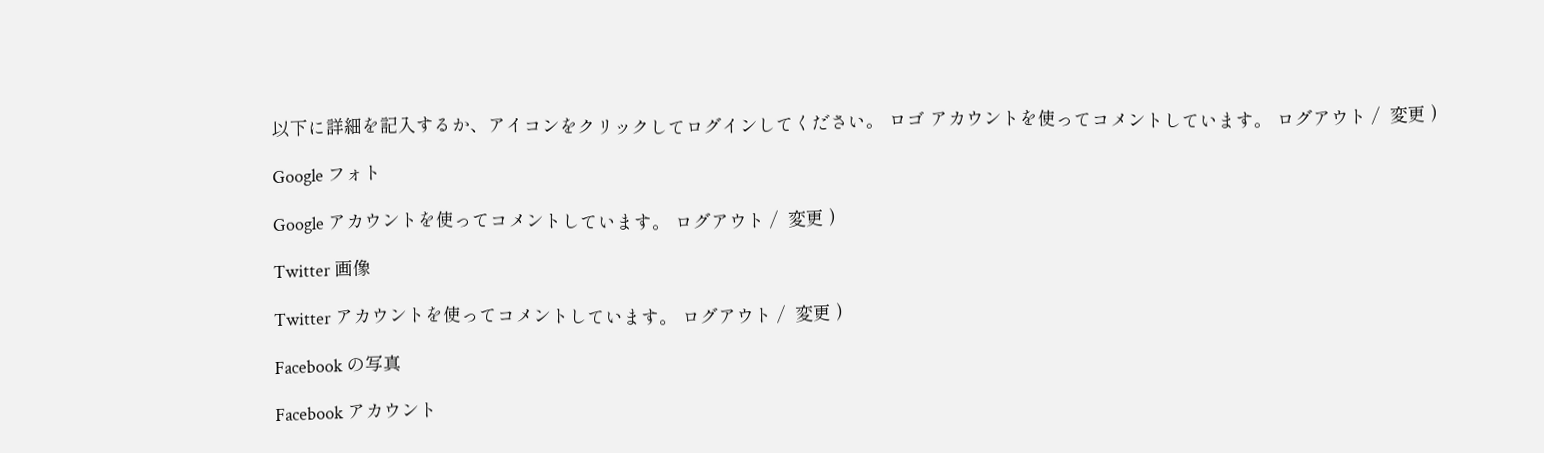以下に詳細を記入するか、アイコンをクリックしてログインしてください。 ロゴ アカウントを使ってコメントしています。 ログアウト /  変更 )

Google フォト

Google アカウントを使ってコメントしています。 ログアウト /  変更 )

Twitter 画像

Twitter アカウントを使ってコメントしています。 ログアウト /  変更 )

Facebook の写真

Facebook アカウント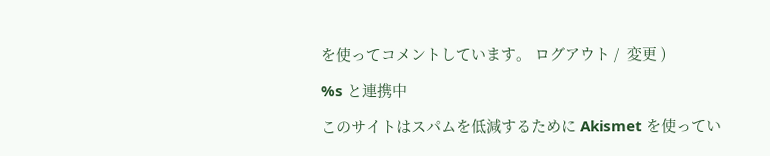を使ってコメントしています。 ログアウト /  変更 )

%s と連携中

このサイトはスパムを低減するために Akismet を使ってい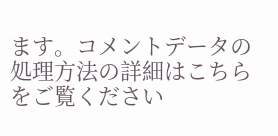ます。コメントデータの処理方法の詳細はこちらをご覧ください